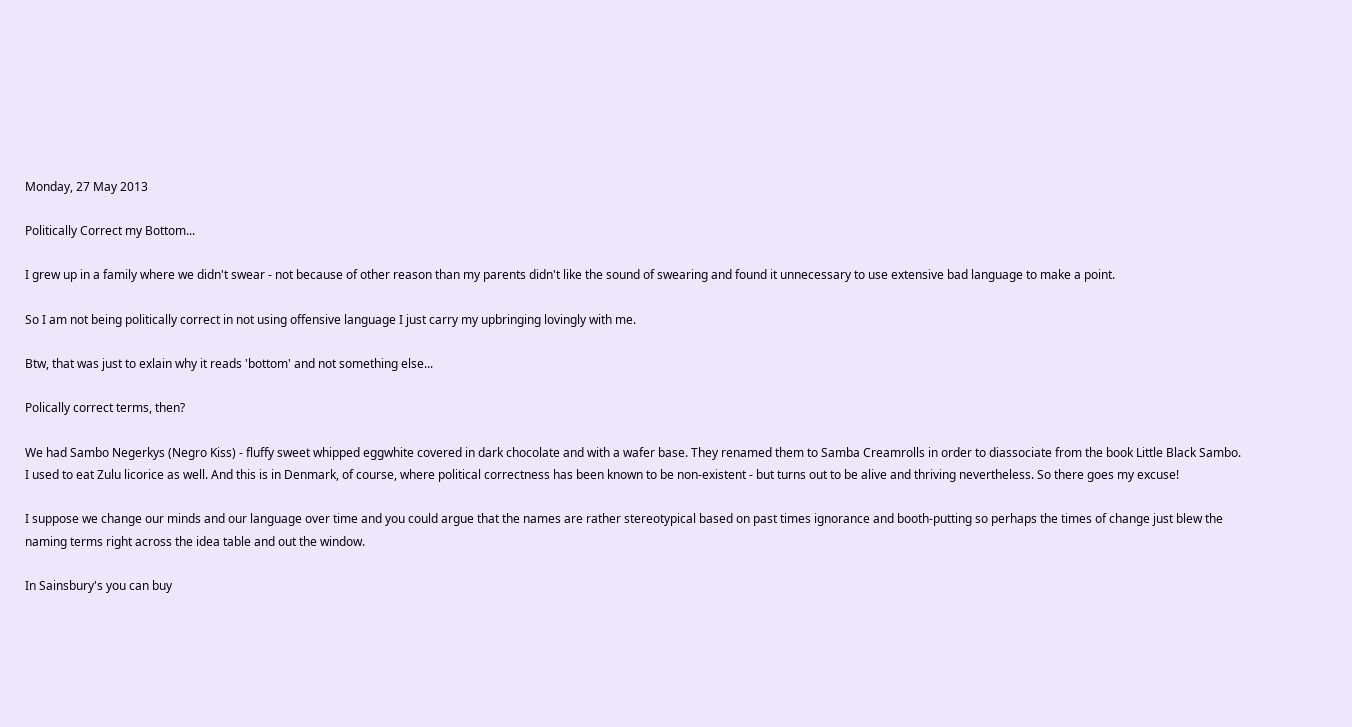Monday, 27 May 2013

Politically Correct my Bottom...

I grew up in a family where we didn't swear - not because of other reason than my parents didn't like the sound of swearing and found it unnecessary to use extensive bad language to make a point.

So I am not being politically correct in not using offensive language I just carry my upbringing lovingly with me.

Btw, that was just to exlain why it reads 'bottom' and not something else...

Polically correct terms, then?

We had Sambo Negerkys (Negro Kiss) - fluffy sweet whipped eggwhite covered in dark chocolate and with a wafer base. They renamed them to Samba Creamrolls in order to diassociate from the book Little Black Sambo.
I used to eat Zulu licorice as well. And this is in Denmark, of course, where political correctness has been known to be non-existent - but turns out to be alive and thriving nevertheless. So there goes my excuse!

I suppose we change our minds and our language over time and you could argue that the names are rather stereotypical based on past times ignorance and booth-putting so perhaps the times of change just blew the naming terms right across the idea table and out the window.

In Sainsbury's you can buy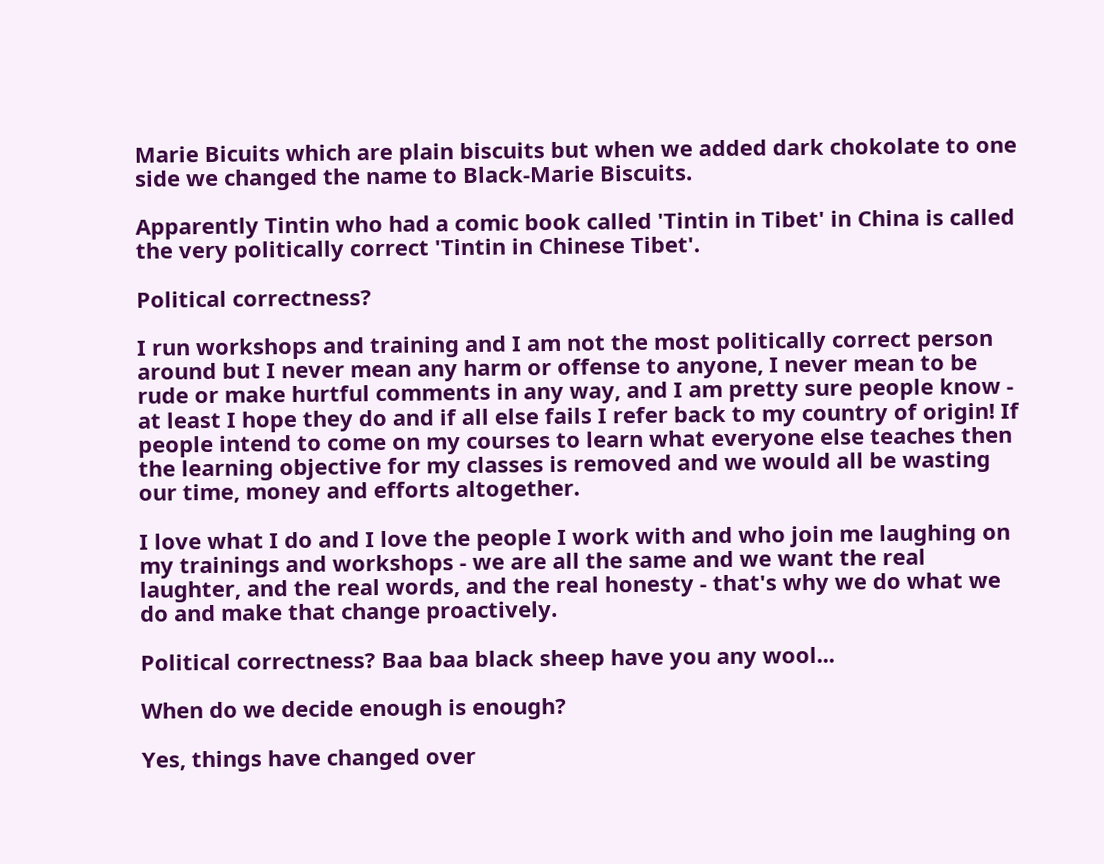Marie Bicuits which are plain biscuits but when we added dark chokolate to one side we changed the name to Black-Marie Biscuits.

Apparently Tintin who had a comic book called 'Tintin in Tibet' in China is called the very politically correct 'Tintin in Chinese Tibet'.

Political correctness?

I run workshops and training and I am not the most politically correct person around but I never mean any harm or offense to anyone, I never mean to be rude or make hurtful comments in any way, and I am pretty sure people know - at least I hope they do and if all else fails I refer back to my country of origin! If people intend to come on my courses to learn what everyone else teaches then the learning objective for my classes is removed and we would all be wasting our time, money and efforts altogether.

I love what I do and I love the people I work with and who join me laughing on my trainings and workshops - we are all the same and we want the real laughter, and the real words, and the real honesty - that's why we do what we do and make that change proactively.

Political correctness? Baa baa black sheep have you any wool...

When do we decide enough is enough?

Yes, things have changed over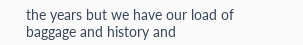the years but we have our load of baggage and history and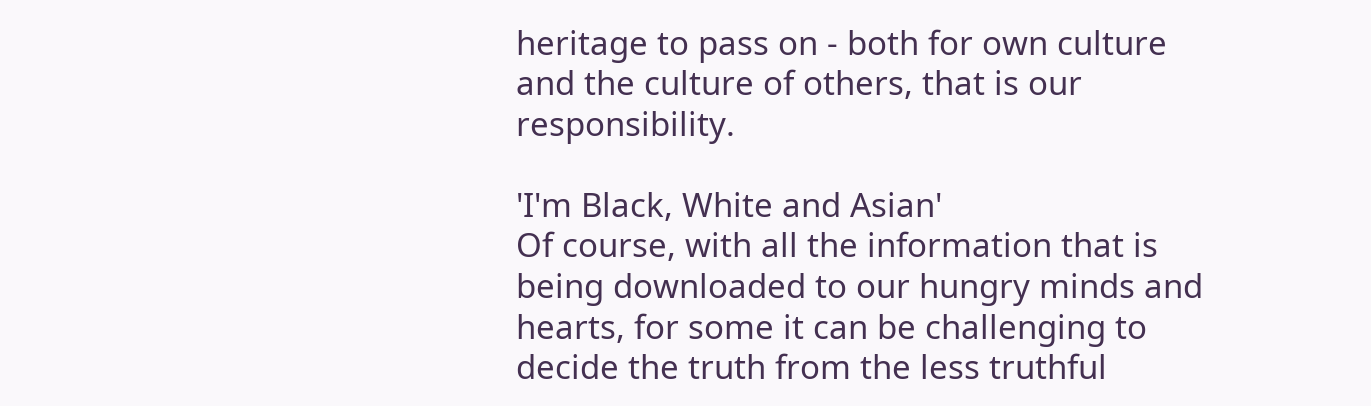heritage to pass on - both for own culture and the culture of others, that is our responsibility.

'I'm Black, White and Asian'
Of course, with all the information that is being downloaded to our hungry minds and hearts, for some it can be challenging to decide the truth from the less truthful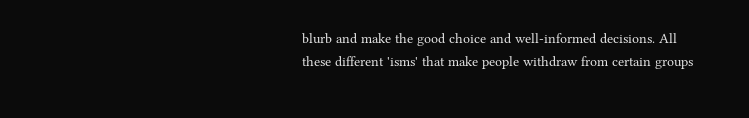blurb and make the good choice and well-informed decisions. All these different 'isms' that make people withdraw from certain groups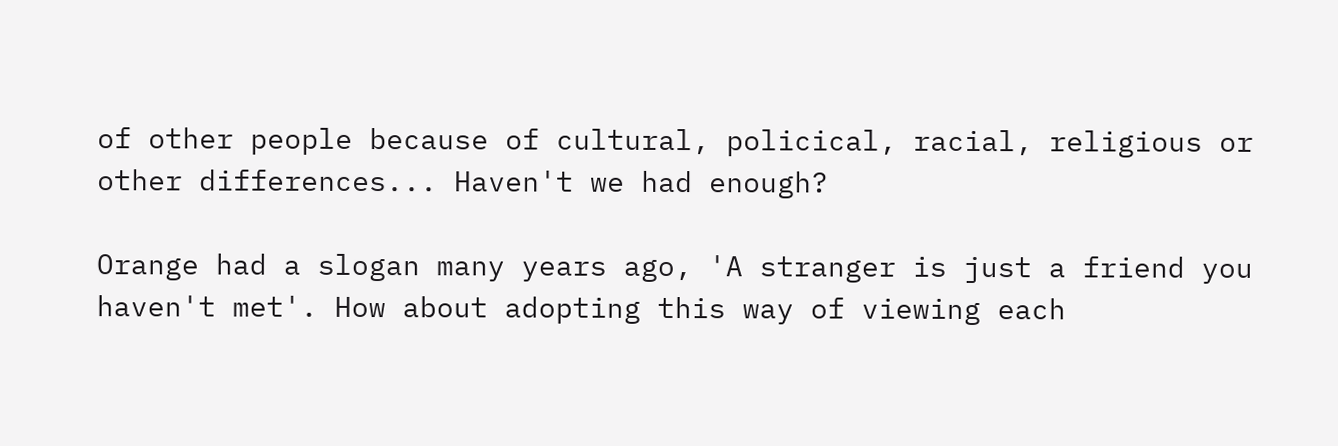of other people because of cultural, policical, racial, religious or other differences... Haven't we had enough?

Orange had a slogan many years ago, 'A stranger is just a friend you haven't met'. How about adopting this way of viewing each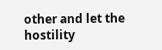other and let the hostility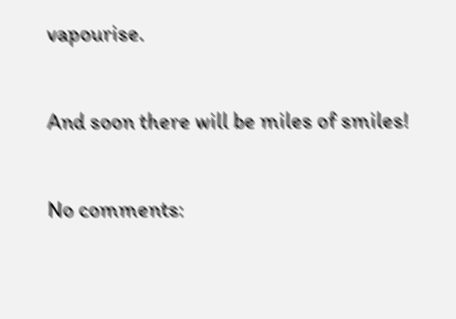vapourise.

And soon there will be miles of smiles!

No comments: